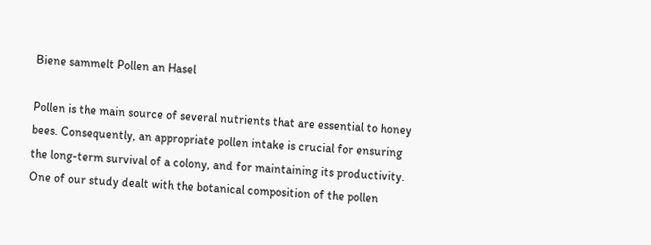Biene sammelt Pollen an Hasel

Pollen is the main source of several nutrients that are essential to honey bees. Consequently, an appropriate pollen intake is crucial for ensuring the long-term survival of a colony, and for maintaining its productivity. One of our study dealt with the botanical composition of the pollen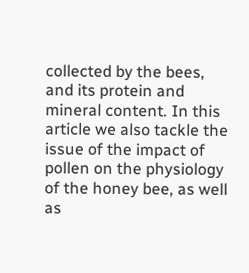collected by the bees, and its protein and mineral content. In this article we also tackle the issue of the impact of pollen on the physiology of the honey bee, as well as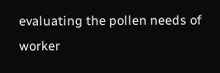evaluating the pollen needs of worker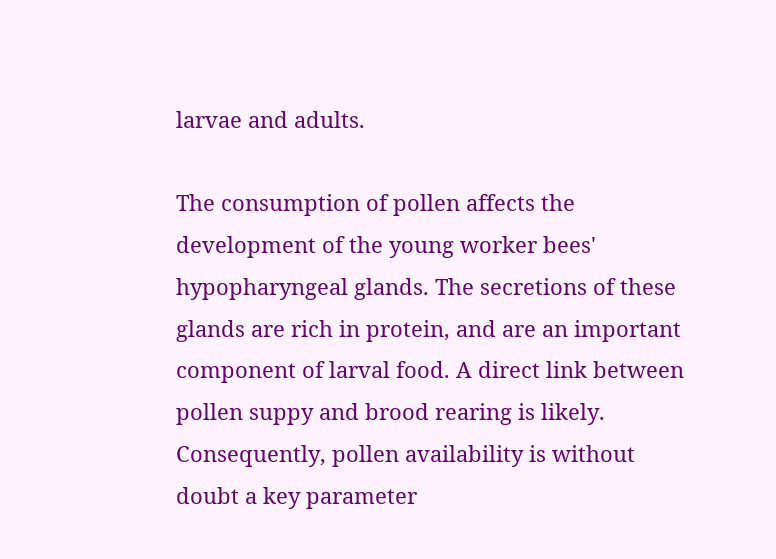larvae and adults.

The consumption of pollen affects the development of the young worker bees' hypopharyngeal glands. The secretions of these glands are rich in protein, and are an important component of larval food. A direct link between pollen suppy and brood rearing is likely. Consequently, pollen availability is without doubt a key parameter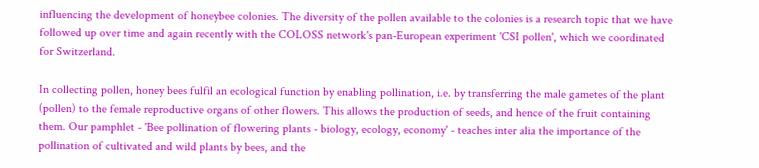influencing the development of honeybee colonies. The diversity of the pollen available to the colonies is a research topic that we have followed up over time and again recently with the COLOSS network's pan-European experiment 'CSI pollen', which we coordinated for Switzerland.

In collecting pollen, honey bees fulfil an ecological function by enabling pollination, i.e. by transferring the male gametes of the plant (pollen) to the female reproductive organs of other flowers. This allows the production of seeds, and hence of the fruit containing them. Our pamphlet - 'Bee pollination of flowering plants - biology, ecology, economy' - teaches inter alia the importance of the pollination of cultivated and wild plants by bees, and the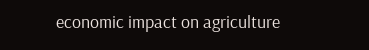economic impact on agriculture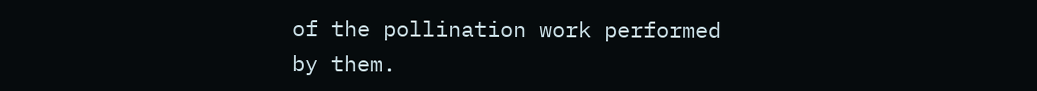of the pollination work performed by them.